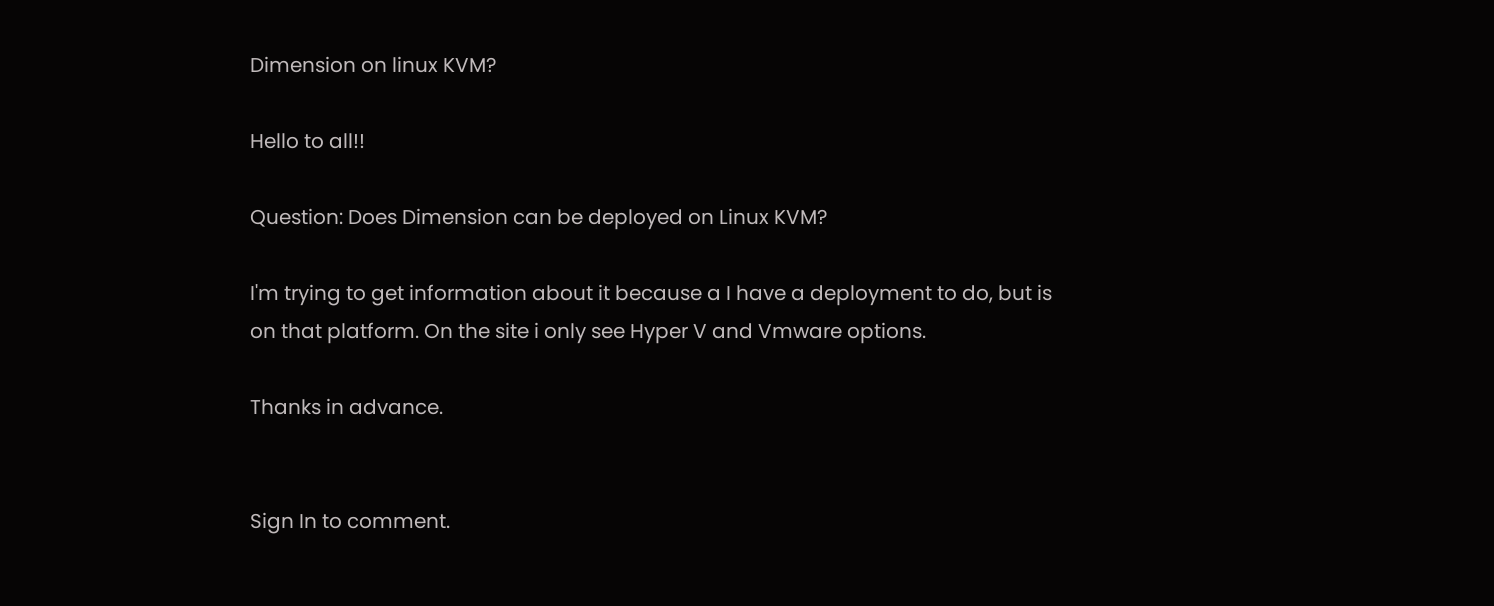Dimension on linux KVM?

Hello to all!!

Question: Does Dimension can be deployed on Linux KVM?

I'm trying to get information about it because a I have a deployment to do, but is on that platform. On the site i only see Hyper V and Vmware options.

Thanks in advance.


Sign In to comment.